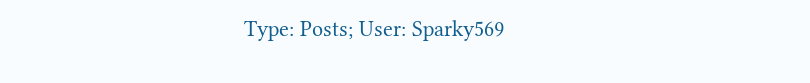Type: Posts; User: Sparky569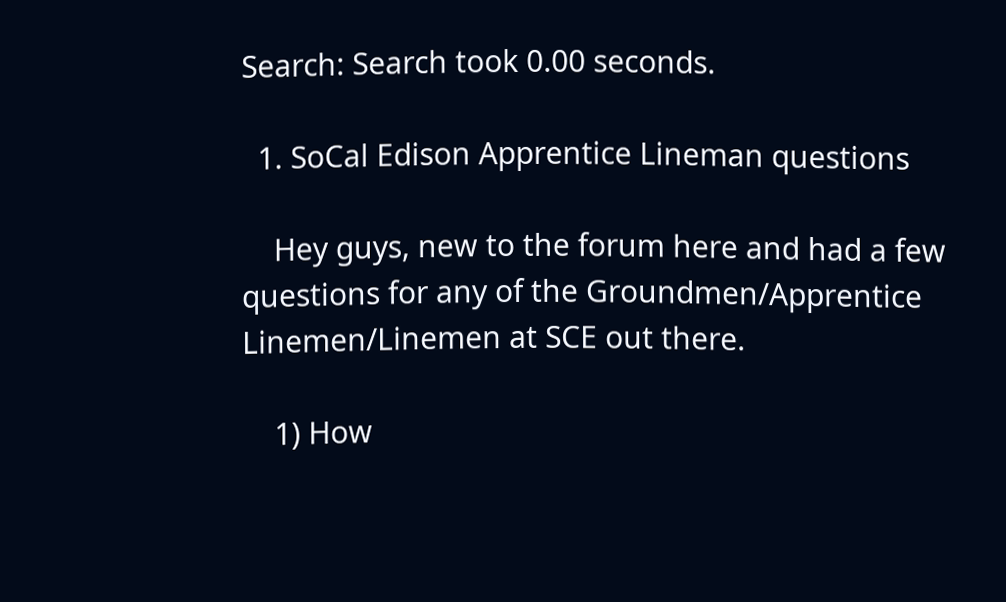Search: Search took 0.00 seconds.

  1. SoCal Edison Apprentice Lineman questions

    Hey guys, new to the forum here and had a few questions for any of the Groundmen/Apprentice Linemen/Linemen at SCE out there.

    1) How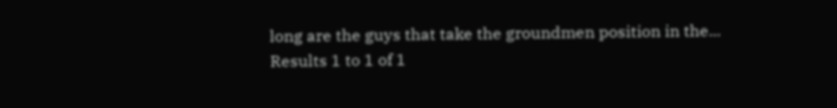long are the guys that take the groundmen position in the...
Results 1 to 1 of 1